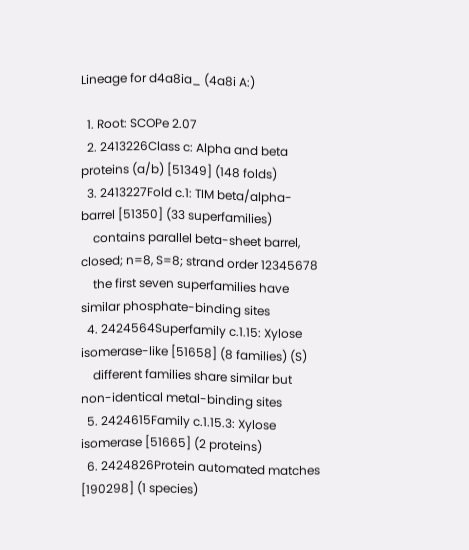Lineage for d4a8ia_ (4a8i A:)

  1. Root: SCOPe 2.07
  2. 2413226Class c: Alpha and beta proteins (a/b) [51349] (148 folds)
  3. 2413227Fold c.1: TIM beta/alpha-barrel [51350] (33 superfamilies)
    contains parallel beta-sheet barrel, closed; n=8, S=8; strand order 12345678
    the first seven superfamilies have similar phosphate-binding sites
  4. 2424564Superfamily c.1.15: Xylose isomerase-like [51658] (8 families) (S)
    different families share similar but non-identical metal-binding sites
  5. 2424615Family c.1.15.3: Xylose isomerase [51665] (2 proteins)
  6. 2424826Protein automated matches [190298] (1 species)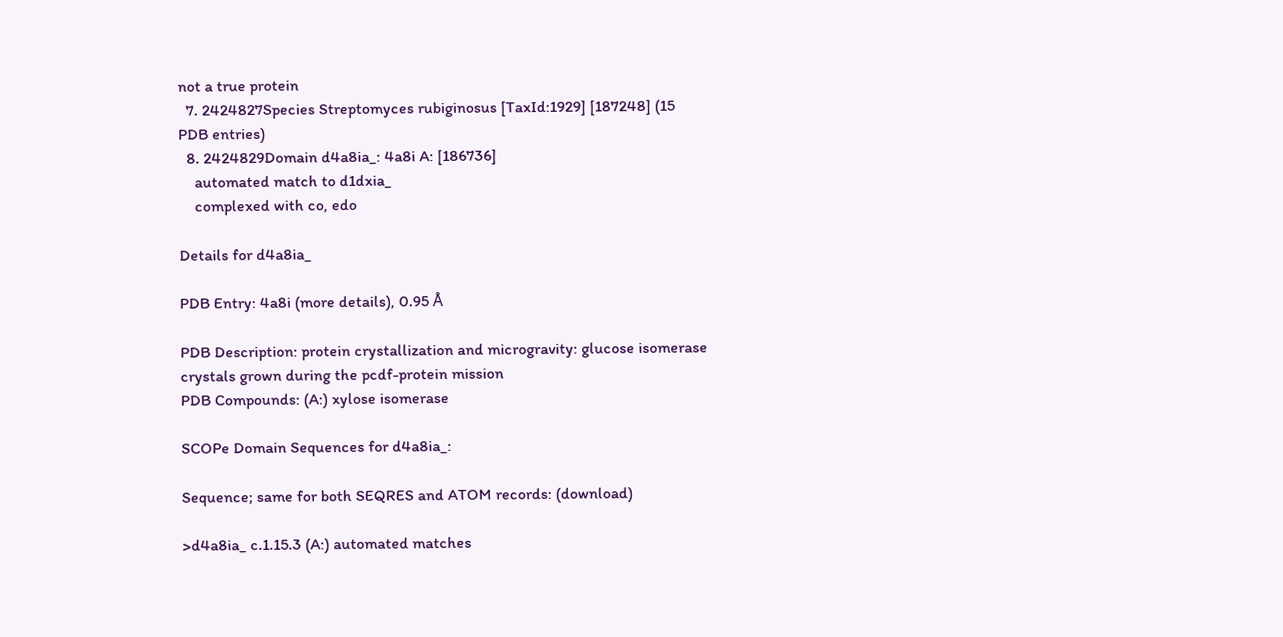not a true protein
  7. 2424827Species Streptomyces rubiginosus [TaxId:1929] [187248] (15 PDB entries)
  8. 2424829Domain d4a8ia_: 4a8i A: [186736]
    automated match to d1dxia_
    complexed with co, edo

Details for d4a8ia_

PDB Entry: 4a8i (more details), 0.95 Å

PDB Description: protein crystallization and microgravity: glucose isomerase crystals grown during the pcdf-protein mission
PDB Compounds: (A:) xylose isomerase

SCOPe Domain Sequences for d4a8ia_:

Sequence; same for both SEQRES and ATOM records: (download)

>d4a8ia_ c.1.15.3 (A:) automated matches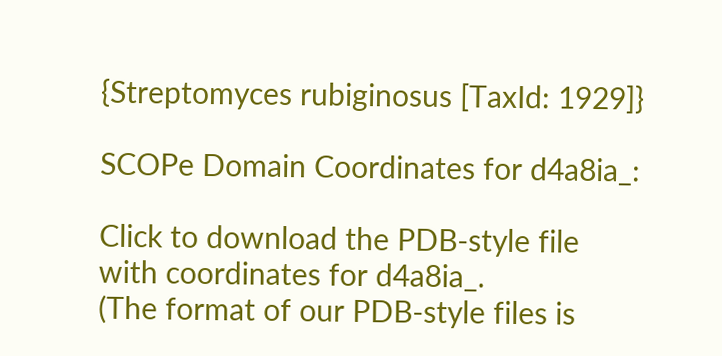{Streptomyces rubiginosus [TaxId: 1929]}

SCOPe Domain Coordinates for d4a8ia_:

Click to download the PDB-style file with coordinates for d4a8ia_.
(The format of our PDB-style files is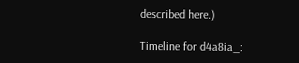described here.)

Timeline for d4a8ia_: